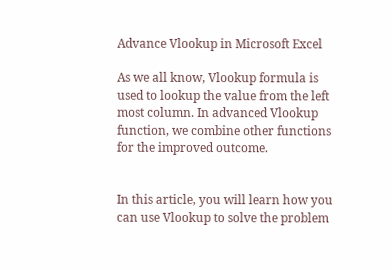Advance Vlookup in Microsoft Excel

As we all know, Vlookup formula is used to lookup the value from the left most column. In advanced Vlookup function, we combine other functions for the improved outcome.


In this article, you will learn how you can use Vlookup to solve the problem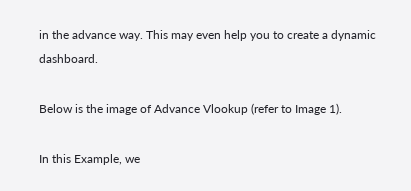in the advance way. This may even help you to create a dynamic dashboard.

Below is the image of Advance Vlookup (refer to Image 1).

In this Example, we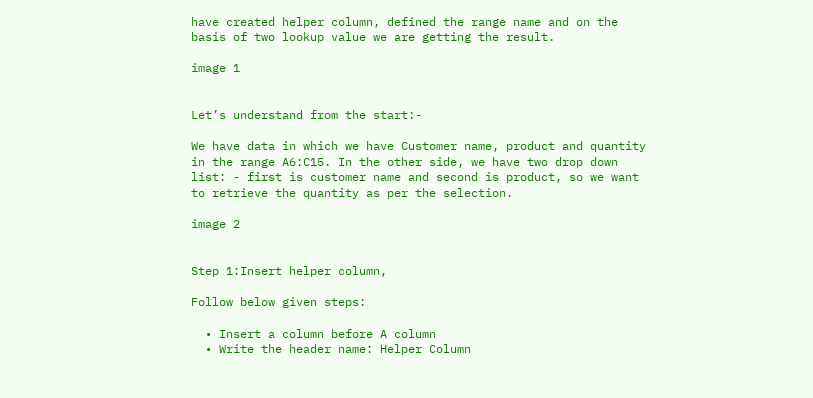have created helper column, defined the range name and on the basis of two lookup value we are getting the result.

image 1


Let’s understand from the start:-

We have data in which we have Customer name, product and quantity in the range A6:C15. In the other side, we have two drop down list: - first is customer name and second is product, so we want to retrieve the quantity as per the selection.

image 2


Step 1:Insert helper column,

Follow below given steps:

  • Insert a column before A column
  • Write the header name: Helper Column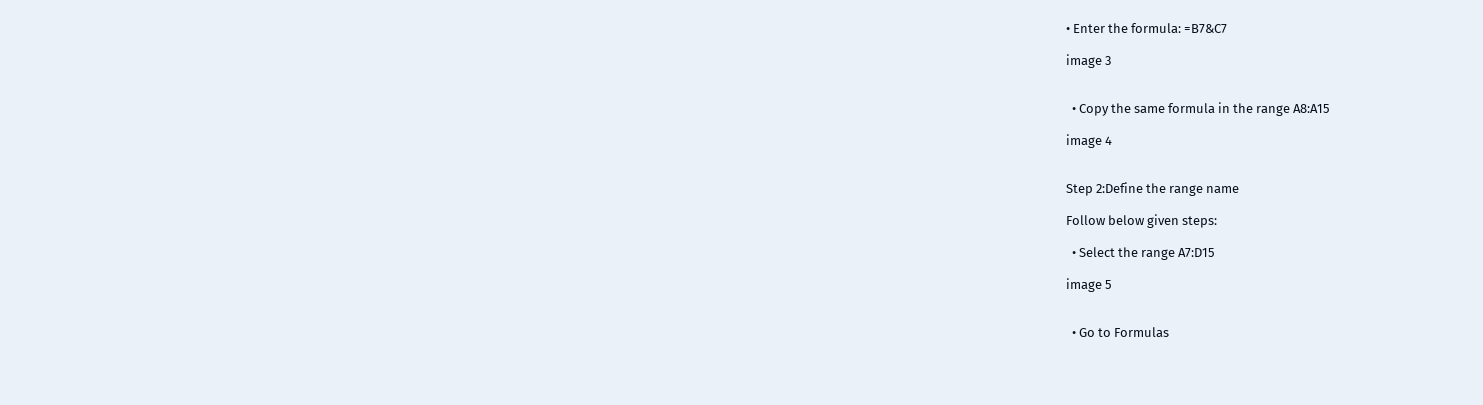• Enter the formula: =B7&C7

image 3


  • Copy the same formula in the range A8:A15

image 4


Step 2:Define the range name

Follow below given steps:

  • Select the range A7:D15

image 5


  • Go to Formulas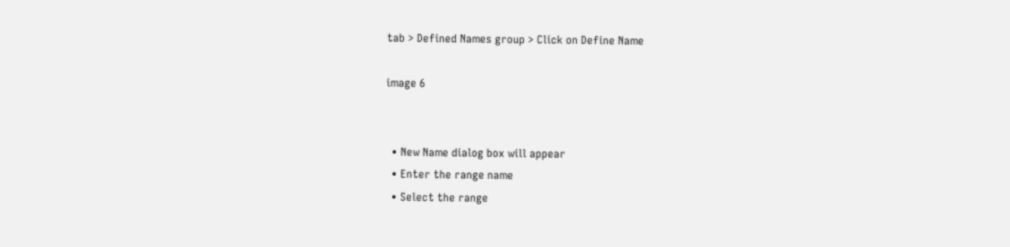tab > Defined Names group > Click on Define Name

image 6


  • New Name dialog box will appear
  • Enter the range name
  • Select the range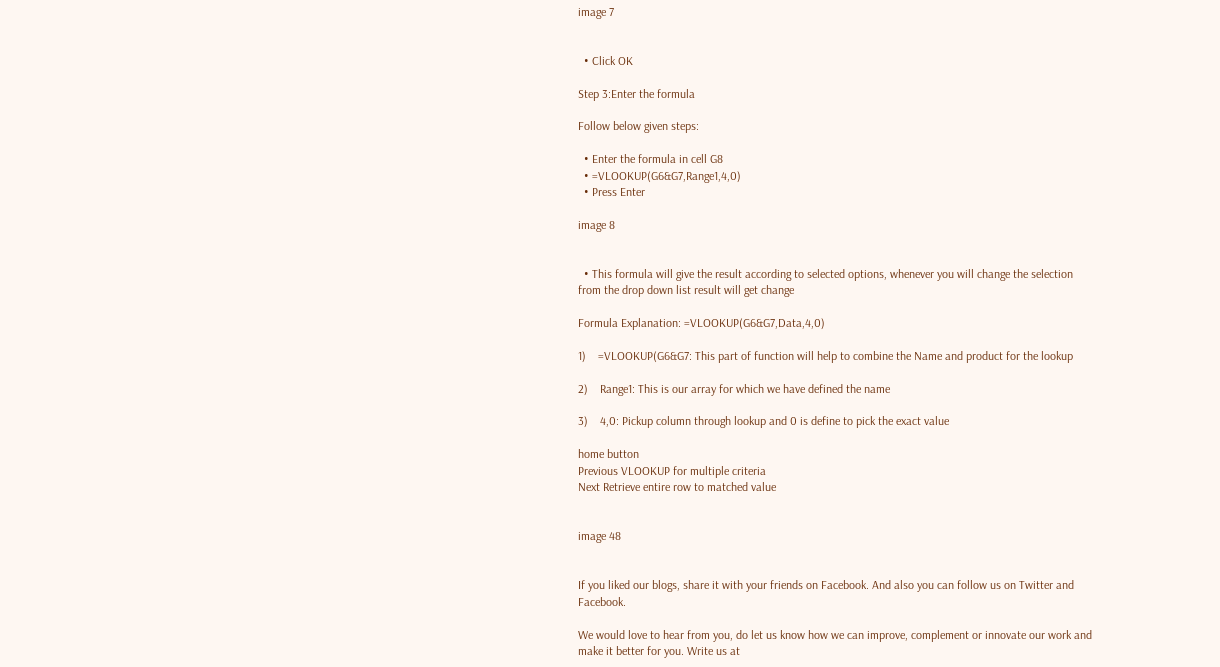image 7


  • Click OK

Step 3:Enter the formula

Follow below given steps:

  • Enter the formula in cell G8
  • =VLOOKUP(G6&G7,Range1,4,0)
  • Press Enter

image 8


  • This formula will give the result according to selected options, whenever you will change the selection from the drop down list result will get change

Formula Explanation: =VLOOKUP(G6&G7,Data,4,0)

1)    =VLOOKUP(G6&G7: This part of function will help to combine the Name and product for the lookup

2)    Range1: This is our array for which we have defined the name

3)    4,0: Pickup column through lookup and 0 is define to pick the exact value

home button
Previous VLOOKUP for multiple criteria
Next Retrieve entire row to matched value


image 48


If you liked our blogs, share it with your friends on Facebook. And also you can follow us on Twitter and Facebook.

We would love to hear from you, do let us know how we can improve, complement or innovate our work and make it better for you. Write us at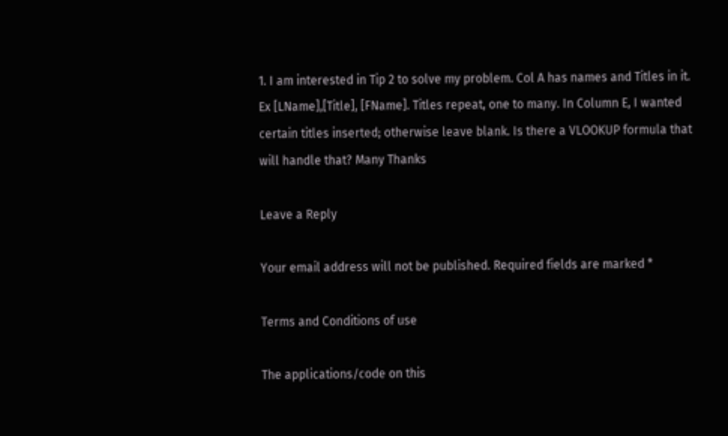1. I am interested in Tip 2 to solve my problem. Col A has names and Titles in it. Ex [LName],[Title], [FName]. Titles repeat, one to many. In Column E, I wanted certain titles inserted; otherwise leave blank. Is there a VLOOKUP formula that will handle that? Many Thanks

Leave a Reply

Your email address will not be published. Required fields are marked *

Terms and Conditions of use

The applications/code on this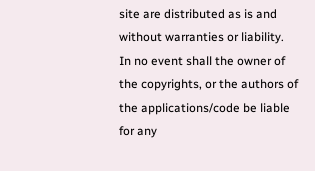site are distributed as is and without warranties or liability. In no event shall the owner of the copyrights, or the authors of the applications/code be liable for any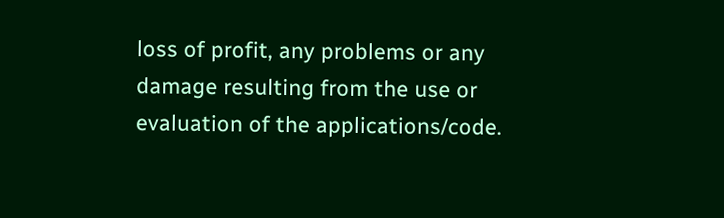loss of profit, any problems or any damage resulting from the use or evaluation of the applications/code.